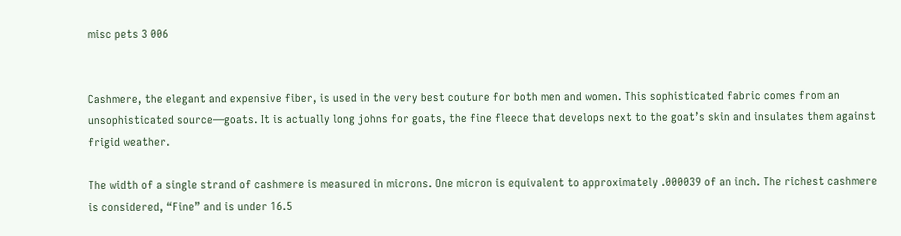misc pets 3 006


Cashmere, the elegant and expensive fiber, is used in the very best couture for both men and women. This sophisticated fabric comes from an unsophisticated source―goats. It is actually long johns for goats, the fine fleece that develops next to the goat’s skin and insulates them against frigid weather.

The width of a single strand of cashmere is measured in microns. One micron is equivalent to approximately .000039 of an inch. The richest cashmere is considered, “Fine” and is under 16.5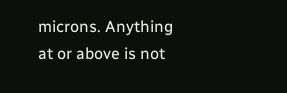microns. Anything at or above is not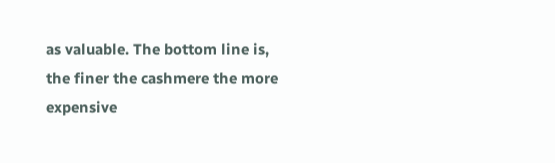as valuable. The bottom line is, the finer the cashmere the more expensive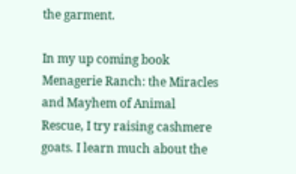the garment.

In my up coming book Menagerie Ranch: the Miracles and Mayhem of Animal Rescue, I try raising cashmere goats. I learn much about the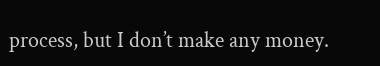process, but I don’t make any money.